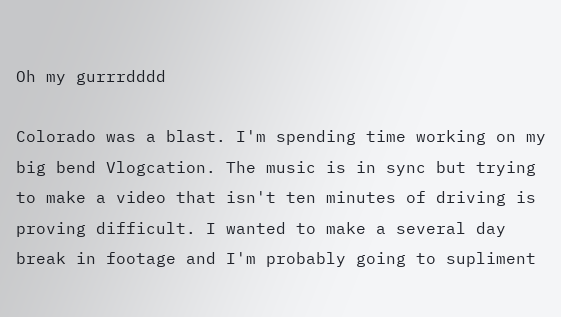Oh my gurrrdddd

Colorado was a blast. I'm spending time working on my big bend Vlogcation. The music is in sync but trying to make a video that isn't ten minutes of driving is proving difficult. I wanted to make a several day break in footage and I'm probably going to supliment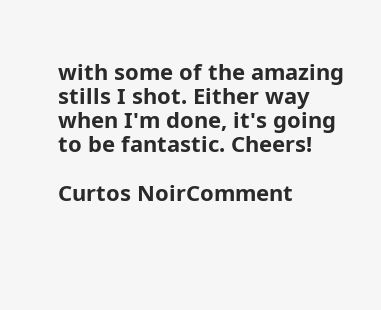with some of the amazing stills I shot. Either way when I'm done, it's going to be fantastic. Cheers!

Curtos NoirComment